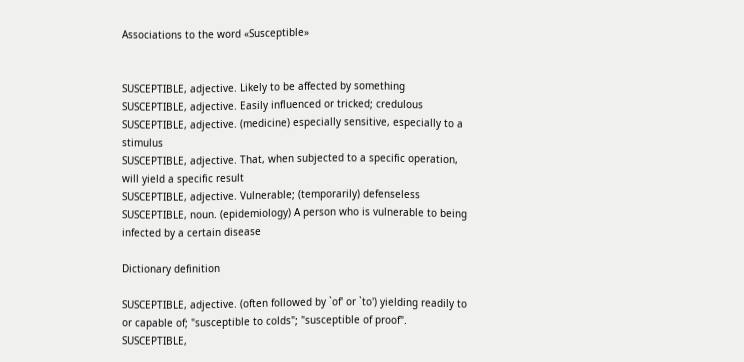Associations to the word «Susceptible»


SUSCEPTIBLE, adjective. Likely to be affected by something
SUSCEPTIBLE, adjective. Easily influenced or tricked; credulous
SUSCEPTIBLE, adjective. (medicine) especially sensitive, especially to a stimulus
SUSCEPTIBLE, adjective. That, when subjected to a specific operation, will yield a specific result
SUSCEPTIBLE, adjective. Vulnerable; (temporarily) defenseless
SUSCEPTIBLE, noun. (epidemiology) A person who is vulnerable to being infected by a certain disease

Dictionary definition

SUSCEPTIBLE, adjective. (often followed by `of' or `to') yielding readily to or capable of; "susceptible to colds"; "susceptible of proof".
SUSCEPTIBLE,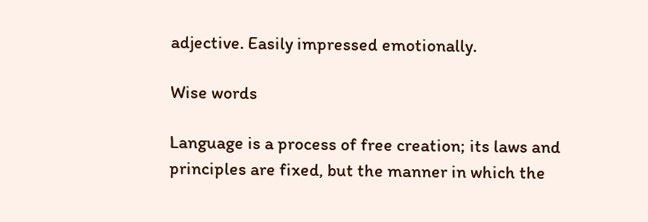adjective. Easily impressed emotionally.

Wise words

Language is a process of free creation; its laws and principles are fixed, but the manner in which the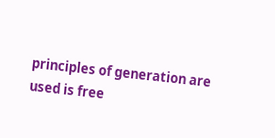principles of generation are used is free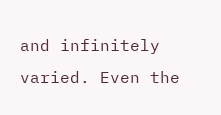and infinitely varied. Even the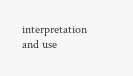interpretation and use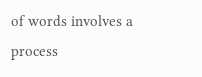of words involves a process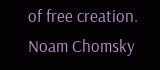of free creation.
Noam Chomsky